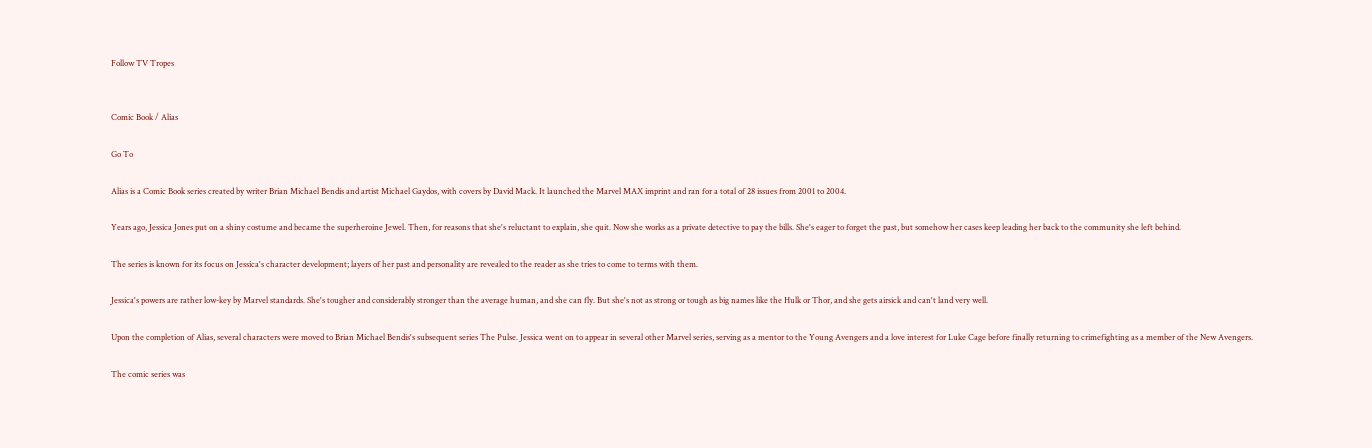Follow TV Tropes


Comic Book / Alias

Go To

Alias is a Comic Book series created by writer Brian Michael Bendis and artist Michael Gaydos, with covers by David Mack. It launched the Marvel MAX imprint and ran for a total of 28 issues from 2001 to 2004.

Years ago, Jessica Jones put on a shiny costume and became the superheroine Jewel. Then, for reasons that she's reluctant to explain, she quit. Now she works as a private detective to pay the bills. She's eager to forget the past, but somehow her cases keep leading her back to the community she left behind.

The series is known for its focus on Jessica's character development; layers of her past and personality are revealed to the reader as she tries to come to terms with them.

Jessica's powers are rather low-key by Marvel standards. She's tougher and considerably stronger than the average human, and she can fly. But she's not as strong or tough as big names like the Hulk or Thor, and she gets airsick and can't land very well.

Upon the completion of Alias, several characters were moved to Brian Michael Bendis's subsequent series The Pulse. Jessica went on to appear in several other Marvel series, serving as a mentor to the Young Avengers and a love interest for Luke Cage before finally returning to crimefighting as a member of the New Avengers.

The comic series was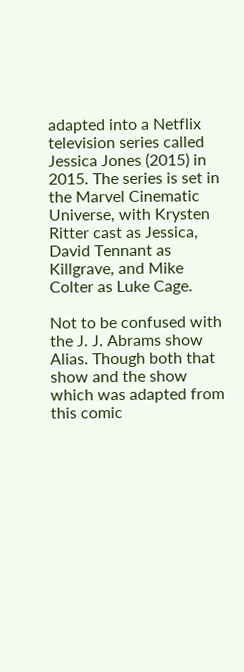adapted into a Netflix television series called Jessica Jones (2015) in 2015. The series is set in the Marvel Cinematic Universe, with Krysten Ritter cast as Jessica, David Tennant as Killgrave, and Mike Colter as Luke Cage.

Not to be confused with the J. J. Abrams show Alias. Though both that show and the show which was adapted from this comic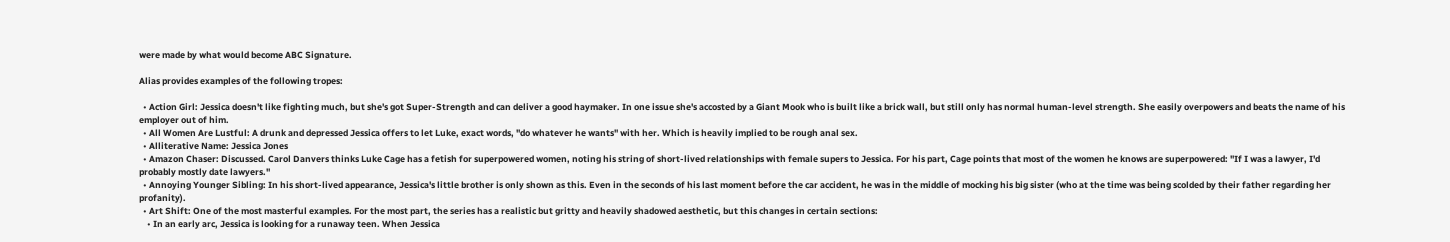were made by what would become ABC Signature.

Alias provides examples of the following tropes:

  • Action Girl: Jessica doesn't like fighting much, but she's got Super-Strength and can deliver a good haymaker. In one issue she's accosted by a Giant Mook who is built like a brick wall, but still only has normal human-level strength. She easily overpowers and beats the name of his employer out of him.
  • All Women Are Lustful: A drunk and depressed Jessica offers to let Luke, exact words, "do whatever he wants" with her. Which is heavily implied to be rough anal sex.
  • Alliterative Name: Jessica Jones
  • Amazon Chaser: Discussed. Carol Danvers thinks Luke Cage has a fetish for superpowered women, noting his string of short-lived relationships with female supers to Jessica. For his part, Cage points that most of the women he knows are superpowered: "If I was a lawyer, I'd probably mostly date lawyers."
  • Annoying Younger Sibling: In his short-lived appearance, Jessica's little brother is only shown as this. Even in the seconds of his last moment before the car accident, he was in the middle of mocking his big sister (who at the time was being scolded by their father regarding her profanity).
  • Art Shift: One of the most masterful examples. For the most part, the series has a realistic but gritty and heavily shadowed aesthetic, but this changes in certain sections:
    • In an early arc, Jessica is looking for a runaway teen. When Jessica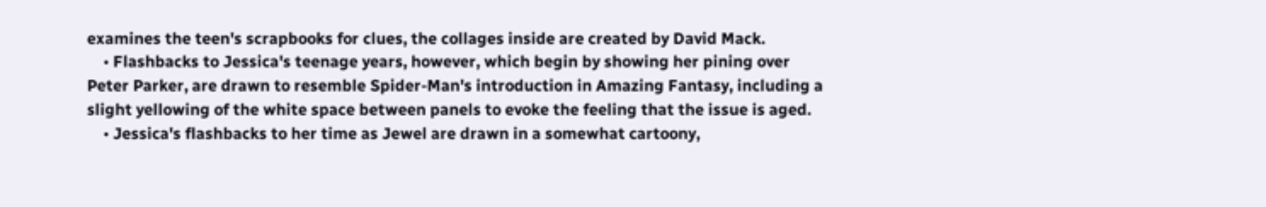examines the teen's scrapbooks for clues, the collages inside are created by David Mack.
    • Flashbacks to Jessica's teenage years, however, which begin by showing her pining over Peter Parker, are drawn to resemble Spider-Man's introduction in Amazing Fantasy, including a slight yellowing of the white space between panels to evoke the feeling that the issue is aged.
    • Jessica's flashbacks to her time as Jewel are drawn in a somewhat cartoony,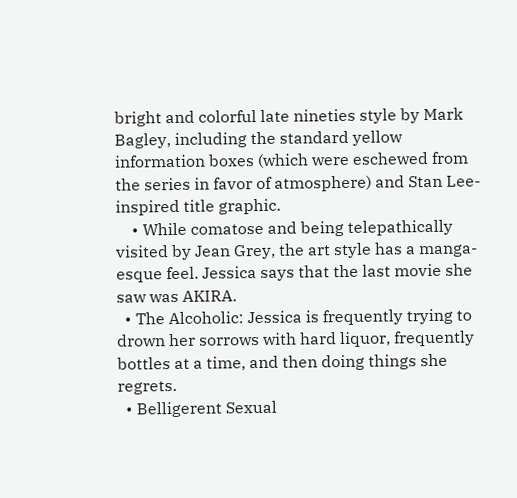bright and colorful late nineties style by Mark Bagley, including the standard yellow information boxes (which were eschewed from the series in favor of atmosphere) and Stan Lee-inspired title graphic.
    • While comatose and being telepathically visited by Jean Grey, the art style has a manga-esque feel. Jessica says that the last movie she saw was AKIRA.
  • The Alcoholic: Jessica is frequently trying to drown her sorrows with hard liquor, frequently bottles at a time, and then doing things she regrets.
  • Belligerent Sexual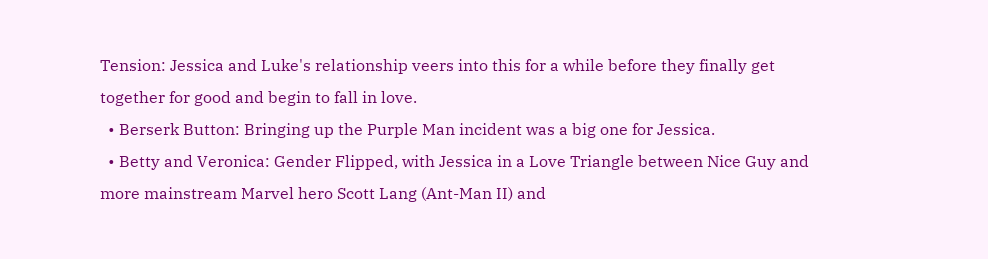Tension: Jessica and Luke's relationship veers into this for a while before they finally get together for good and begin to fall in love.
  • Berserk Button: Bringing up the Purple Man incident was a big one for Jessica.
  • Betty and Veronica: Gender Flipped, with Jessica in a Love Triangle between Nice Guy and more mainstream Marvel hero Scott Lang (Ant-Man II) and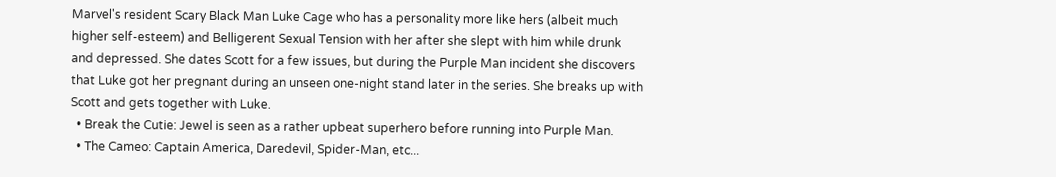Marvel's resident Scary Black Man Luke Cage who has a personality more like hers (albeit much higher self-esteem) and Belligerent Sexual Tension with her after she slept with him while drunk and depressed. She dates Scott for a few issues, but during the Purple Man incident she discovers that Luke got her pregnant during an unseen one-night stand later in the series. She breaks up with Scott and gets together with Luke.
  • Break the Cutie: Jewel is seen as a rather upbeat superhero before running into Purple Man.
  • The Cameo: Captain America, Daredevil, Spider-Man, etc...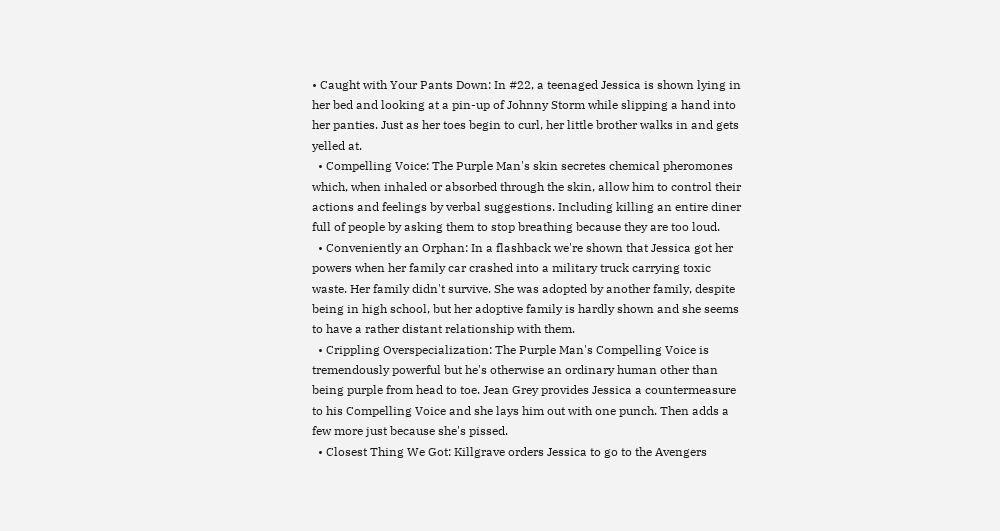• Caught with Your Pants Down: In #22, a teenaged Jessica is shown lying in her bed and looking at a pin-up of Johnny Storm while slipping a hand into her panties. Just as her toes begin to curl, her little brother walks in and gets yelled at.
  • Compelling Voice: The Purple Man's skin secretes chemical pheromones which, when inhaled or absorbed through the skin, allow him to control their actions and feelings by verbal suggestions. Including killing an entire diner full of people by asking them to stop breathing because they are too loud.
  • Conveniently an Orphan: In a flashback we're shown that Jessica got her powers when her family car crashed into a military truck carrying toxic waste. Her family didn't survive. She was adopted by another family, despite being in high school, but her adoptive family is hardly shown and she seems to have a rather distant relationship with them.
  • Crippling Overspecialization: The Purple Man's Compelling Voice is tremendously powerful but he's otherwise an ordinary human other than being purple from head to toe. Jean Grey provides Jessica a countermeasure to his Compelling Voice and she lays him out with one punch. Then adds a few more just because she's pissed.
  • Closest Thing We Got: Killgrave orders Jessica to go to the Avengers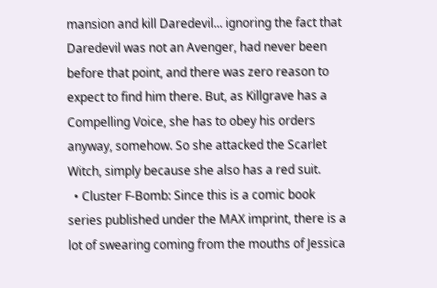mansion and kill Daredevil... ignoring the fact that Daredevil was not an Avenger, had never been before that point, and there was zero reason to expect to find him there. But, as Killgrave has a Compelling Voice, she has to obey his orders anyway, somehow. So she attacked the Scarlet Witch, simply because she also has a red suit.
  • Cluster F-Bomb: Since this is a comic book series published under the MAX imprint, there is a lot of swearing coming from the mouths of Jessica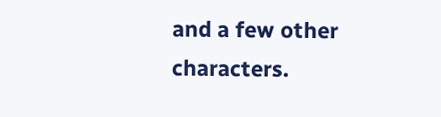and a few other characters.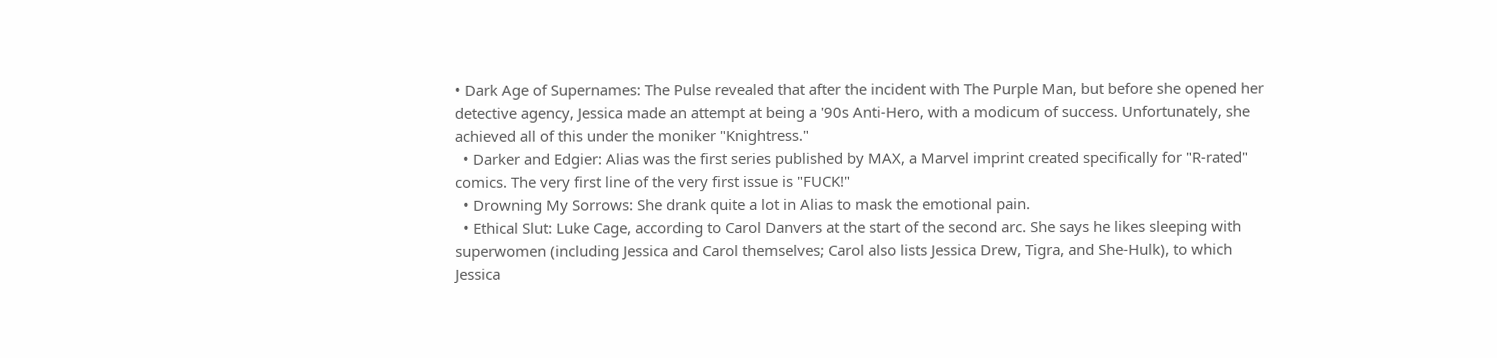• Dark Age of Supernames: The Pulse revealed that after the incident with The Purple Man, but before she opened her detective agency, Jessica made an attempt at being a '90s Anti-Hero, with a modicum of success. Unfortunately, she achieved all of this under the moniker "Knightress."
  • Darker and Edgier: Alias was the first series published by MAX, a Marvel imprint created specifically for "R-rated" comics. The very first line of the very first issue is "FUCK!"
  • Drowning My Sorrows: She drank quite a lot in Alias to mask the emotional pain.
  • Ethical Slut: Luke Cage, according to Carol Danvers at the start of the second arc. She says he likes sleeping with superwomen (including Jessica and Carol themselves; Carol also lists Jessica Drew, Tigra, and She-Hulk), to which Jessica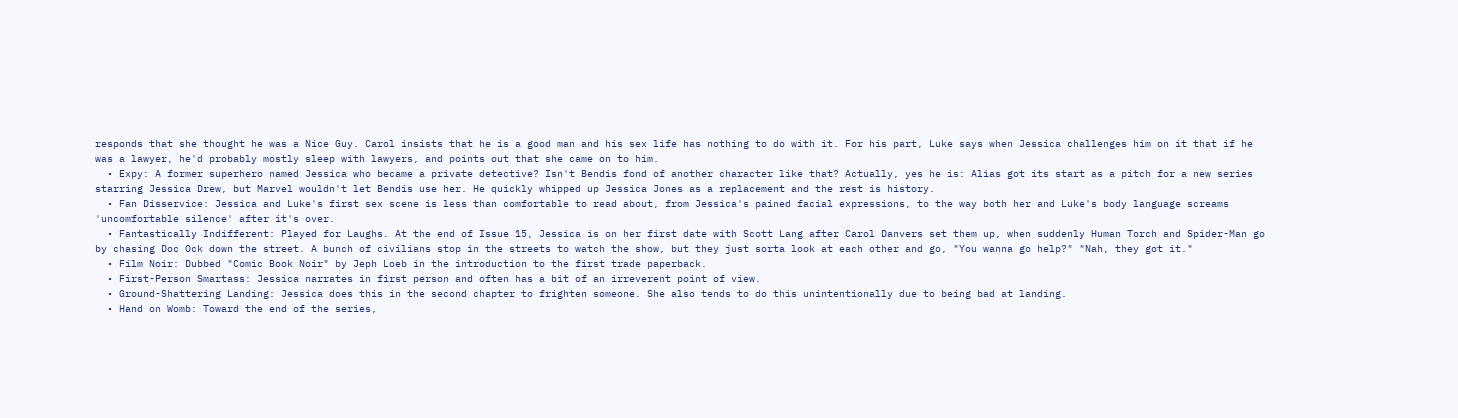responds that she thought he was a Nice Guy. Carol insists that he is a good man and his sex life has nothing to do with it. For his part, Luke says when Jessica challenges him on it that if he was a lawyer, he'd probably mostly sleep with lawyers, and points out that she came on to him.
  • Expy: A former superhero named Jessica who became a private detective? Isn't Bendis fond of another character like that? Actually, yes he is: Alias got its start as a pitch for a new series starring Jessica Drew, but Marvel wouldn't let Bendis use her. He quickly whipped up Jessica Jones as a replacement and the rest is history.
  • Fan Disservice: Jessica and Luke's first sex scene is less than comfortable to read about, from Jessica's pained facial expressions, to the way both her and Luke's body language screams 'uncomfortable silence' after it's over.
  • Fantastically Indifferent: Played for Laughs. At the end of Issue 15, Jessica is on her first date with Scott Lang after Carol Danvers set them up, when suddenly Human Torch and Spider-Man go by chasing Doc Ock down the street. A bunch of civilians stop in the streets to watch the show, but they just sorta look at each other and go, "You wanna go help?" "Nah, they got it."
  • Film Noir: Dubbed "Comic Book Noir" by Jeph Loeb in the introduction to the first trade paperback.
  • First-Person Smartass: Jessica narrates in first person and often has a bit of an irreverent point of view.
  • Ground-Shattering Landing: Jessica does this in the second chapter to frighten someone. She also tends to do this unintentionally due to being bad at landing.
  • Hand on Womb: Toward the end of the series,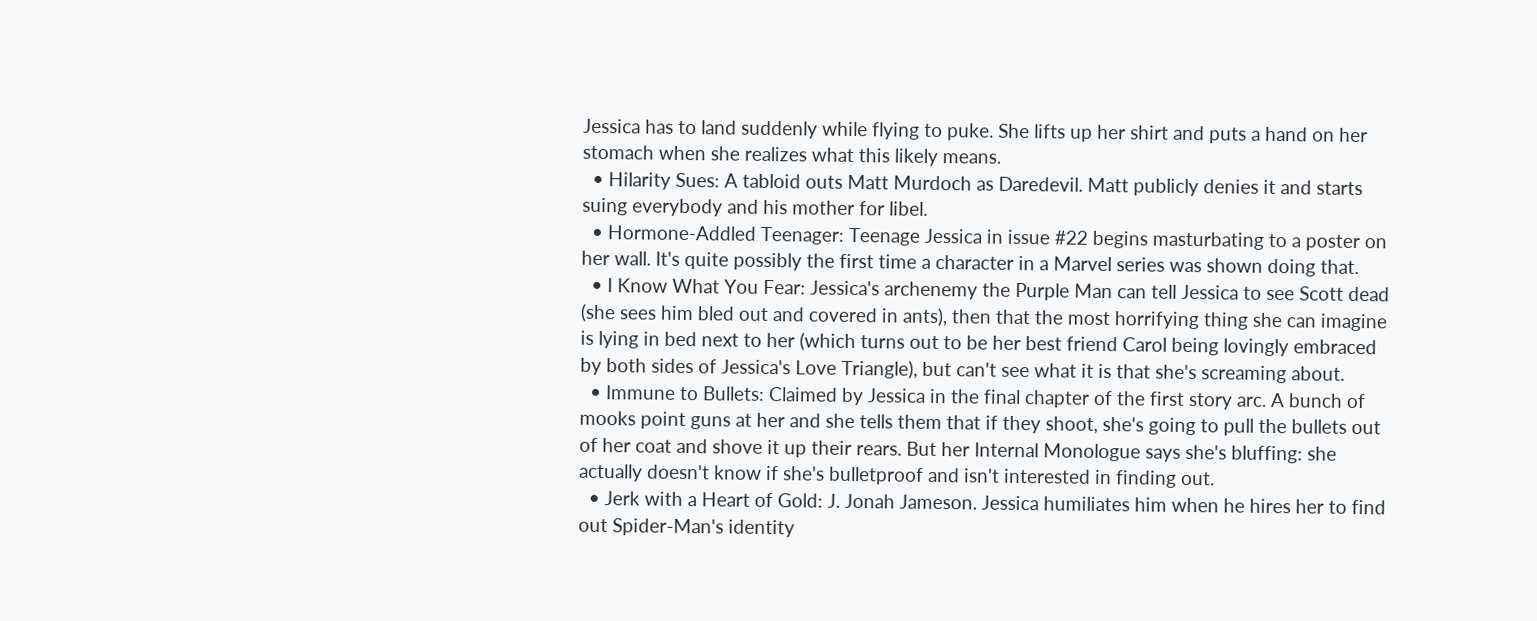Jessica has to land suddenly while flying to puke. She lifts up her shirt and puts a hand on her stomach when she realizes what this likely means.
  • Hilarity Sues: A tabloid outs Matt Murdoch as Daredevil. Matt publicly denies it and starts suing everybody and his mother for libel.
  • Hormone-Addled Teenager: Teenage Jessica in issue #22 begins masturbating to a poster on her wall. It's quite possibly the first time a character in a Marvel series was shown doing that.
  • I Know What You Fear: Jessica's archenemy the Purple Man can tell Jessica to see Scott dead (she sees him bled out and covered in ants), then that the most horrifying thing she can imagine is lying in bed next to her (which turns out to be her best friend Carol being lovingly embraced by both sides of Jessica's Love Triangle), but can't see what it is that she's screaming about.
  • Immune to Bullets: Claimed by Jessica in the final chapter of the first story arc. A bunch of mooks point guns at her and she tells them that if they shoot, she's going to pull the bullets out of her coat and shove it up their rears. But her Internal Monologue says she's bluffing: she actually doesn't know if she's bulletproof and isn't interested in finding out.
  • Jerk with a Heart of Gold: J. Jonah Jameson. Jessica humiliates him when he hires her to find out Spider-Man's identity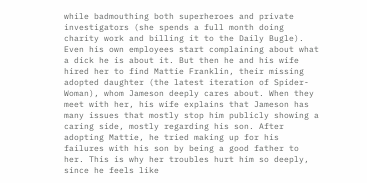while badmouthing both superheroes and private investigators (she spends a full month doing charity work and billing it to the Daily Bugle). Even his own employees start complaining about what a dick he is about it. But then he and his wife hired her to find Mattie Franklin, their missing adopted daughter (the latest iteration of Spider-Woman), whom Jameson deeply cares about. When they meet with her, his wife explains that Jameson has many issues that mostly stop him publicly showing a caring side, mostly regarding his son. After adopting Mattie, he tried making up for his failures with his son by being a good father to her. This is why her troubles hurt him so deeply, since he feels like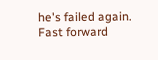he's failed again. Fast forward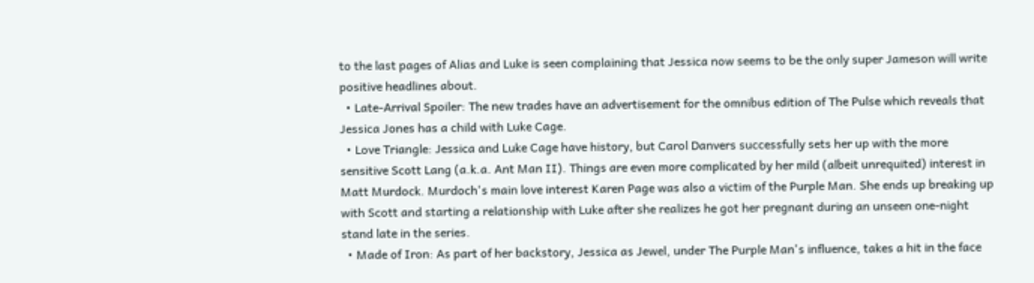to the last pages of Alias and Luke is seen complaining that Jessica now seems to be the only super Jameson will write positive headlines about.
  • Late-Arrival Spoiler: The new trades have an advertisement for the omnibus edition of The Pulse which reveals that Jessica Jones has a child with Luke Cage.
  • Love Triangle: Jessica and Luke Cage have history, but Carol Danvers successfully sets her up with the more sensitive Scott Lang (a.k.a. Ant Man II). Things are even more complicated by her mild (albeit unrequited) interest in Matt Murdock. Murdoch's main love interest Karen Page was also a victim of the Purple Man. She ends up breaking up with Scott and starting a relationship with Luke after she realizes he got her pregnant during an unseen one-night stand late in the series.
  • Made of Iron: As part of her backstory, Jessica as Jewel, under The Purple Man's influence, takes a hit in the face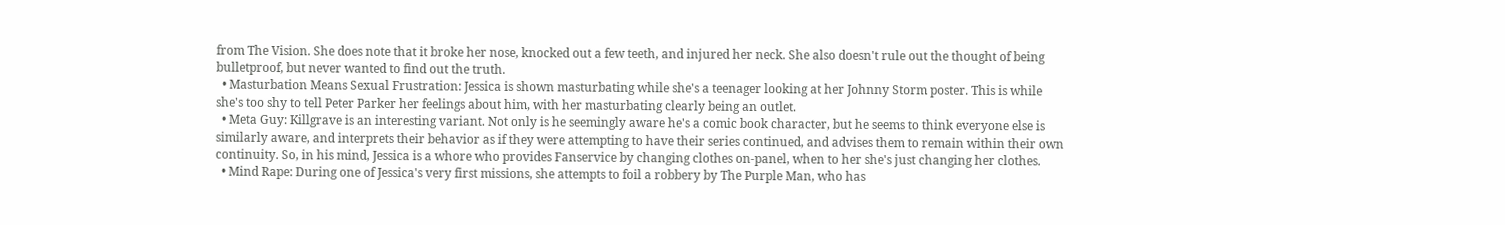from The Vision. She does note that it broke her nose, knocked out a few teeth, and injured her neck. She also doesn't rule out the thought of being bulletproof, but never wanted to find out the truth.
  • Masturbation Means Sexual Frustration: Jessica is shown masturbating while she's a teenager looking at her Johnny Storm poster. This is while she's too shy to tell Peter Parker her feelings about him, with her masturbating clearly being an outlet.
  • Meta Guy: Killgrave is an interesting variant. Not only is he seemingly aware he's a comic book character, but he seems to think everyone else is similarly aware, and interprets their behavior as if they were attempting to have their series continued, and advises them to remain within their own continuity. So, in his mind, Jessica is a whore who provides Fanservice by changing clothes on-panel, when to her she's just changing her clothes.
  • Mind Rape: During one of Jessica's very first missions, she attempts to foil a robbery by The Purple Man, who has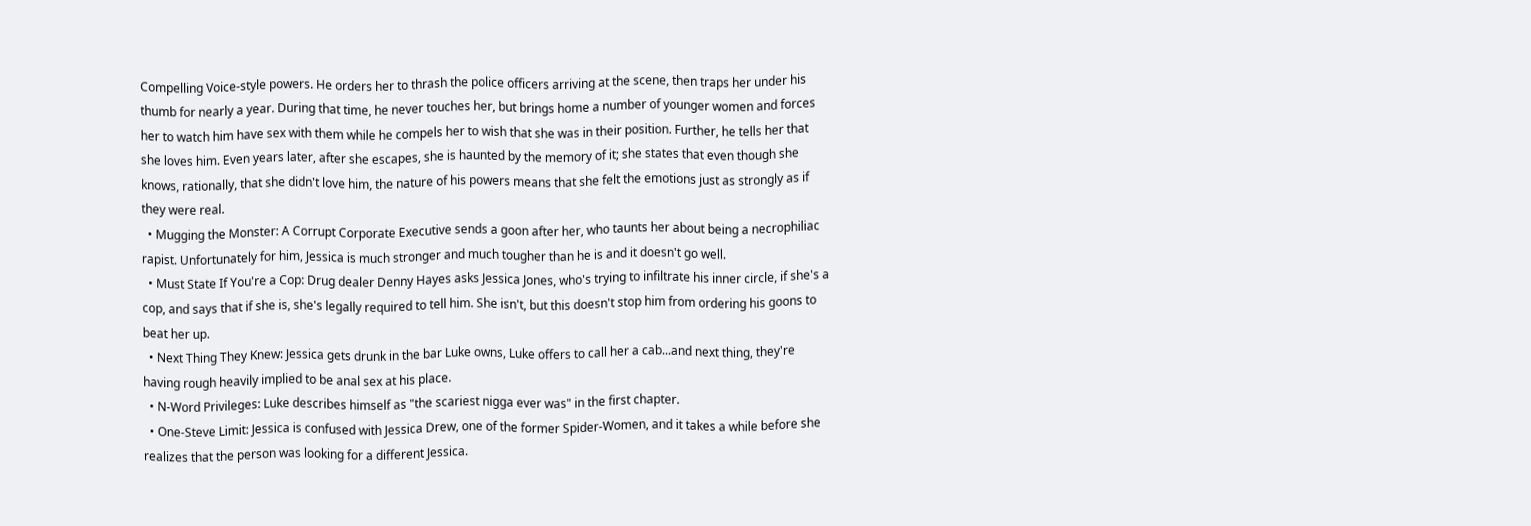Compelling Voice-style powers. He orders her to thrash the police officers arriving at the scene, then traps her under his thumb for nearly a year. During that time, he never touches her, but brings home a number of younger women and forces her to watch him have sex with them while he compels her to wish that she was in their position. Further, he tells her that she loves him. Even years later, after she escapes, she is haunted by the memory of it; she states that even though she knows, rationally, that she didn't love him, the nature of his powers means that she felt the emotions just as strongly as if they were real.
  • Mugging the Monster: A Corrupt Corporate Executive sends a goon after her, who taunts her about being a necrophiliac rapist. Unfortunately for him, Jessica is much stronger and much tougher than he is and it doesn't go well.
  • Must State If You're a Cop: Drug dealer Denny Hayes asks Jessica Jones, who's trying to infiltrate his inner circle, if she's a cop, and says that if she is, she's legally required to tell him. She isn't, but this doesn't stop him from ordering his goons to beat her up.
  • Next Thing They Knew: Jessica gets drunk in the bar Luke owns, Luke offers to call her a cab...and next thing, they're having rough heavily implied to be anal sex at his place.
  • N-Word Privileges: Luke describes himself as "the scariest nigga ever was" in the first chapter.
  • One-Steve Limit: Jessica is confused with Jessica Drew, one of the former Spider-Women, and it takes a while before she realizes that the person was looking for a different Jessica.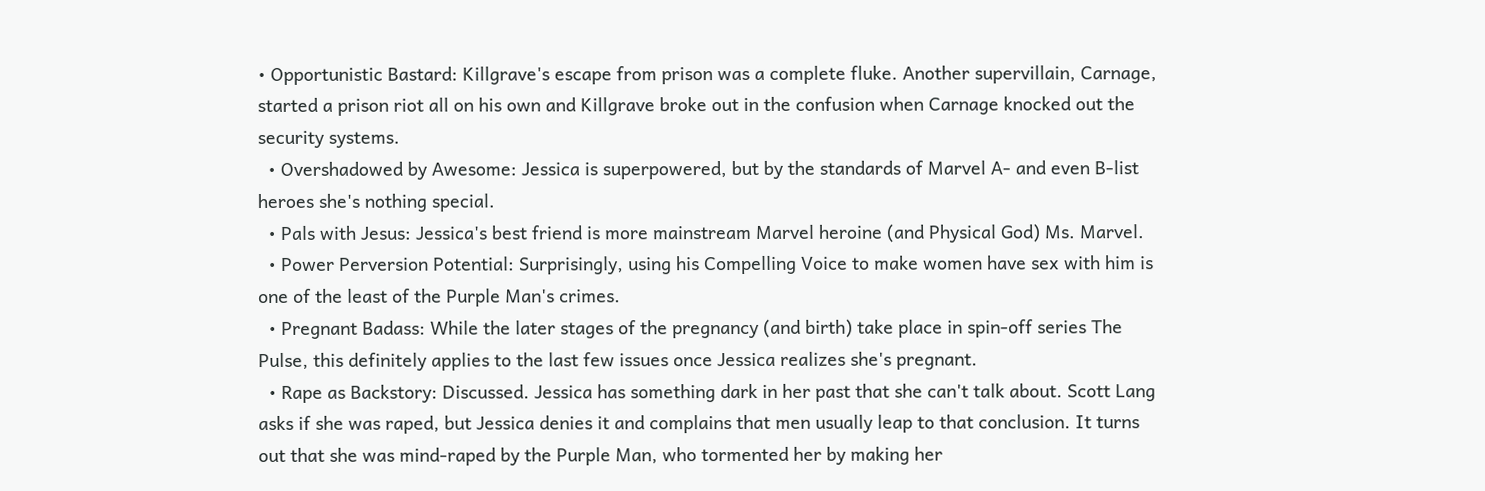• Opportunistic Bastard: Killgrave's escape from prison was a complete fluke. Another supervillain, Carnage, started a prison riot all on his own and Killgrave broke out in the confusion when Carnage knocked out the security systems.
  • Overshadowed by Awesome: Jessica is superpowered, but by the standards of Marvel A- and even B-list heroes she's nothing special.
  • Pals with Jesus: Jessica's best friend is more mainstream Marvel heroine (and Physical God) Ms. Marvel.
  • Power Perversion Potential: Surprisingly, using his Compelling Voice to make women have sex with him is one of the least of the Purple Man's crimes.
  • Pregnant Badass: While the later stages of the pregnancy (and birth) take place in spin-off series The Pulse, this definitely applies to the last few issues once Jessica realizes she's pregnant.
  • Rape as Backstory: Discussed. Jessica has something dark in her past that she can't talk about. Scott Lang asks if she was raped, but Jessica denies it and complains that men usually leap to that conclusion. It turns out that she was mind-raped by the Purple Man, who tormented her by making her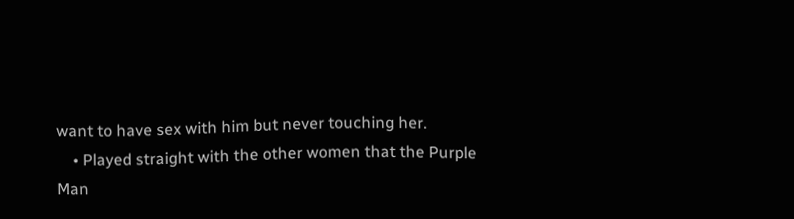want to have sex with him but never touching her.
    • Played straight with the other women that the Purple Man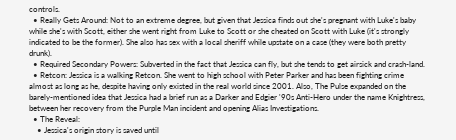controls.
  • Really Gets Around: Not to an extreme degree, but given that Jessica finds out she's pregnant with Luke's baby while she's with Scott, either she went right from Luke to Scott or she cheated on Scott with Luke (it's strongly indicated to be the former). She also has sex with a local sheriff while upstate on a case (they were both pretty drunk).
  • Required Secondary Powers: Subverted in the fact that Jessica can fly, but she tends to get airsick and crash-land.
  • Retcon: Jessica is a walking Retcon. She went to high school with Peter Parker and has been fighting crime almost as long as he, despite having only existed in the real world since 2001. Also, The Pulse expanded on the barely-mentioned idea that Jessica had a brief run as a Darker and Edgier '90s Anti-Hero under the name Knightress, between her recovery from the Purple Man incident and opening Alias Investigations.
  • The Reveal:
    • Jessica's origin story is saved until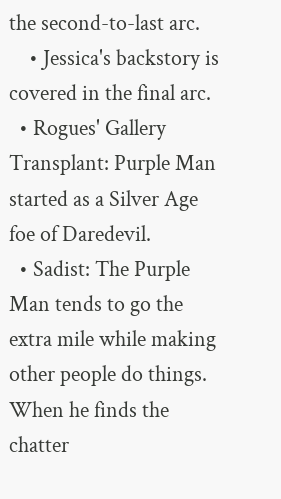the second-to-last arc.
    • Jessica's backstory is covered in the final arc.
  • Rogues' Gallery Transplant: Purple Man started as a Silver Age foe of Daredevil.
  • Sadist: The Purple Man tends to go the extra mile while making other people do things. When he finds the chatter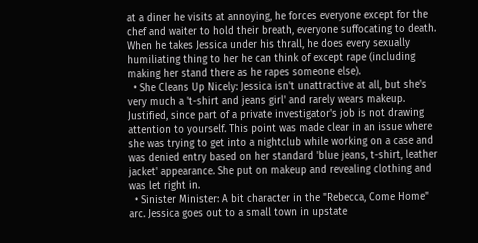at a diner he visits at annoying, he forces everyone except for the chef and waiter to hold their breath, everyone suffocating to death. When he takes Jessica under his thrall, he does every sexually humiliating thing to her he can think of except rape (including making her stand there as he rapes someone else).
  • She Cleans Up Nicely: Jessica isn't unattractive at all, but she's very much a 't-shirt and jeans girl' and rarely wears makeup. Justified, since part of a private investigator's job is not drawing attention to yourself. This point was made clear in an issue where she was trying to get into a nightclub while working on a case and was denied entry based on her standard 'blue jeans, t-shirt, leather jacket' appearance. She put on makeup and revealing clothing and was let right in.
  • Sinister Minister: A bit character in the "Rebecca, Come Home" arc. Jessica goes out to a small town in upstate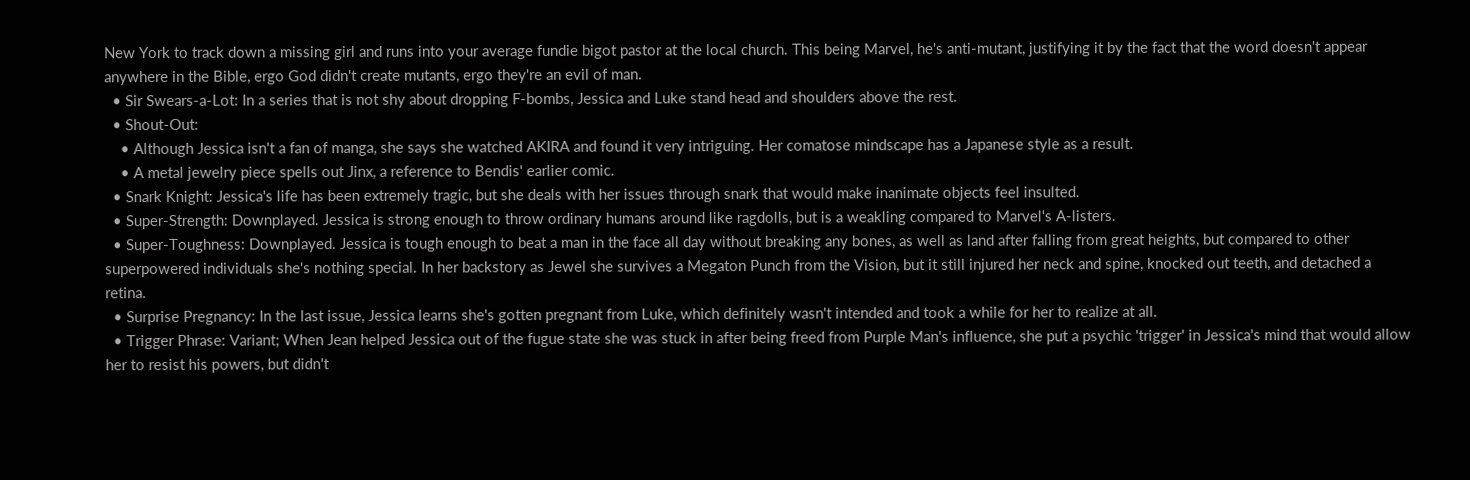New York to track down a missing girl and runs into your average fundie bigot pastor at the local church. This being Marvel, he's anti-mutant, justifying it by the fact that the word doesn't appear anywhere in the Bible, ergo God didn't create mutants, ergo they're an evil of man.
  • Sir Swears-a-Lot: In a series that is not shy about dropping F-bombs, Jessica and Luke stand head and shoulders above the rest.
  • Shout-Out:
    • Although Jessica isn't a fan of manga, she says she watched AKIRA and found it very intriguing. Her comatose mindscape has a Japanese style as a result.
    • A metal jewelry piece spells out Jinx, a reference to Bendis' earlier comic.
  • Snark Knight: Jessica's life has been extremely tragic, but she deals with her issues through snark that would make inanimate objects feel insulted.
  • Super-Strength: Downplayed. Jessica is strong enough to throw ordinary humans around like ragdolls, but is a weakling compared to Marvel's A-listers.
  • Super-Toughness: Downplayed. Jessica is tough enough to beat a man in the face all day without breaking any bones, as well as land after falling from great heights, but compared to other superpowered individuals she's nothing special. In her backstory as Jewel she survives a Megaton Punch from the Vision, but it still injured her neck and spine, knocked out teeth, and detached a retina.
  • Surprise Pregnancy: In the last issue, Jessica learns she's gotten pregnant from Luke, which definitely wasn't intended and took a while for her to realize at all.
  • Trigger Phrase: Variant; When Jean helped Jessica out of the fugue state she was stuck in after being freed from Purple Man's influence, she put a psychic 'trigger' in Jessica's mind that would allow her to resist his powers, but didn't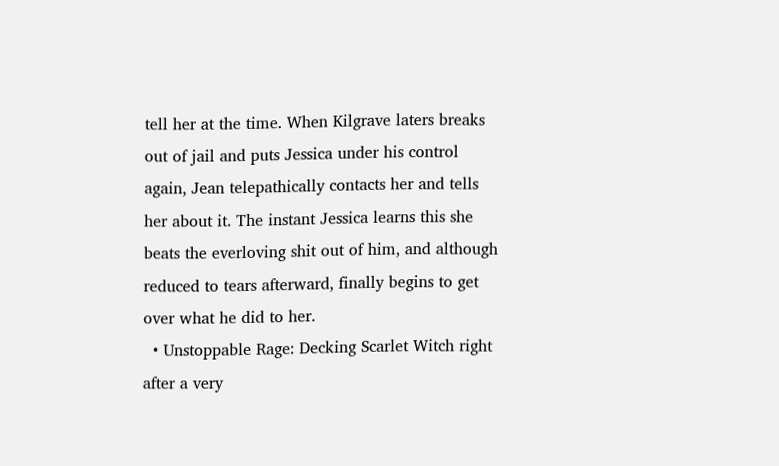tell her at the time. When Kilgrave laters breaks out of jail and puts Jessica under his control again, Jean telepathically contacts her and tells her about it. The instant Jessica learns this she beats the everloving shit out of him, and although reduced to tears afterward, finally begins to get over what he did to her.
  • Unstoppable Rage: Decking Scarlet Witch right after a very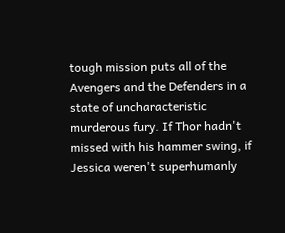tough mission puts all of the Avengers and the Defenders in a state of uncharacteristic murderous fury. If Thor hadn't missed with his hammer swing, if Jessica weren't superhumanly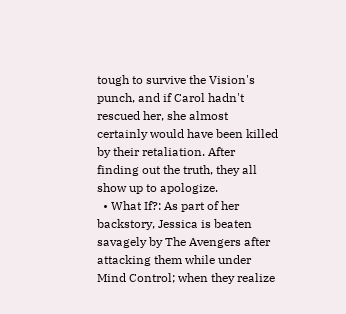tough to survive the Vision's punch, and if Carol hadn't rescued her, she almost certainly would have been killed by their retaliation. After finding out the truth, they all show up to apologize.
  • What If?: As part of her backstory, Jessica is beaten savagely by The Avengers after attacking them while under Mind Control; when they realize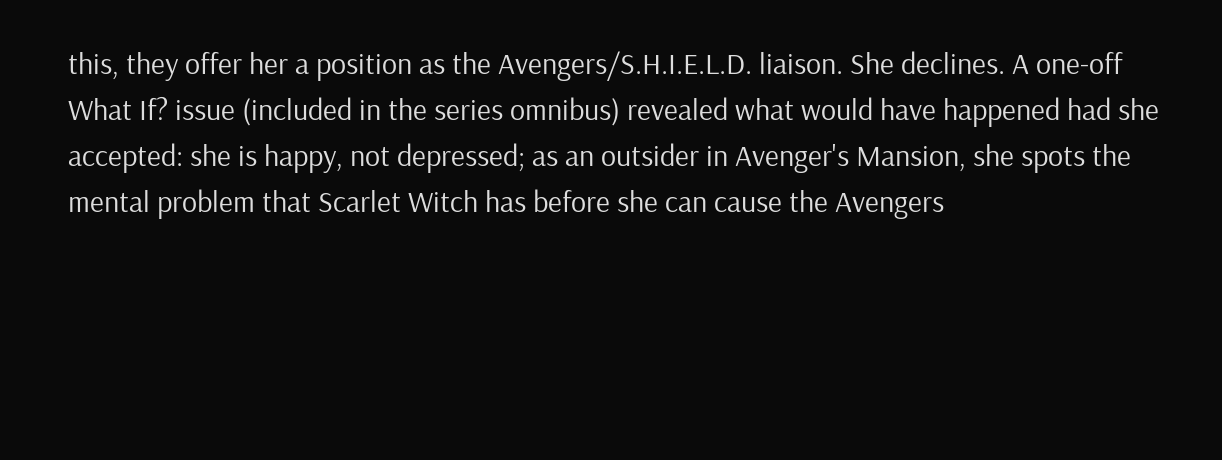this, they offer her a position as the Avengers/S.H.I.E.L.D. liaison. She declines. A one-off What If? issue (included in the series omnibus) revealed what would have happened had she accepted: she is happy, not depressed; as an outsider in Avenger's Mansion, she spots the mental problem that Scarlet Witch has before she can cause the Avengers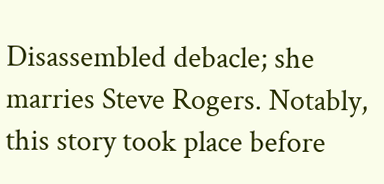Disassembled debacle; she marries Steve Rogers. Notably, this story took place before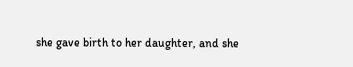she gave birth to her daughter, and she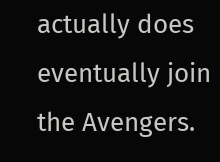actually does eventually join the Avengers.